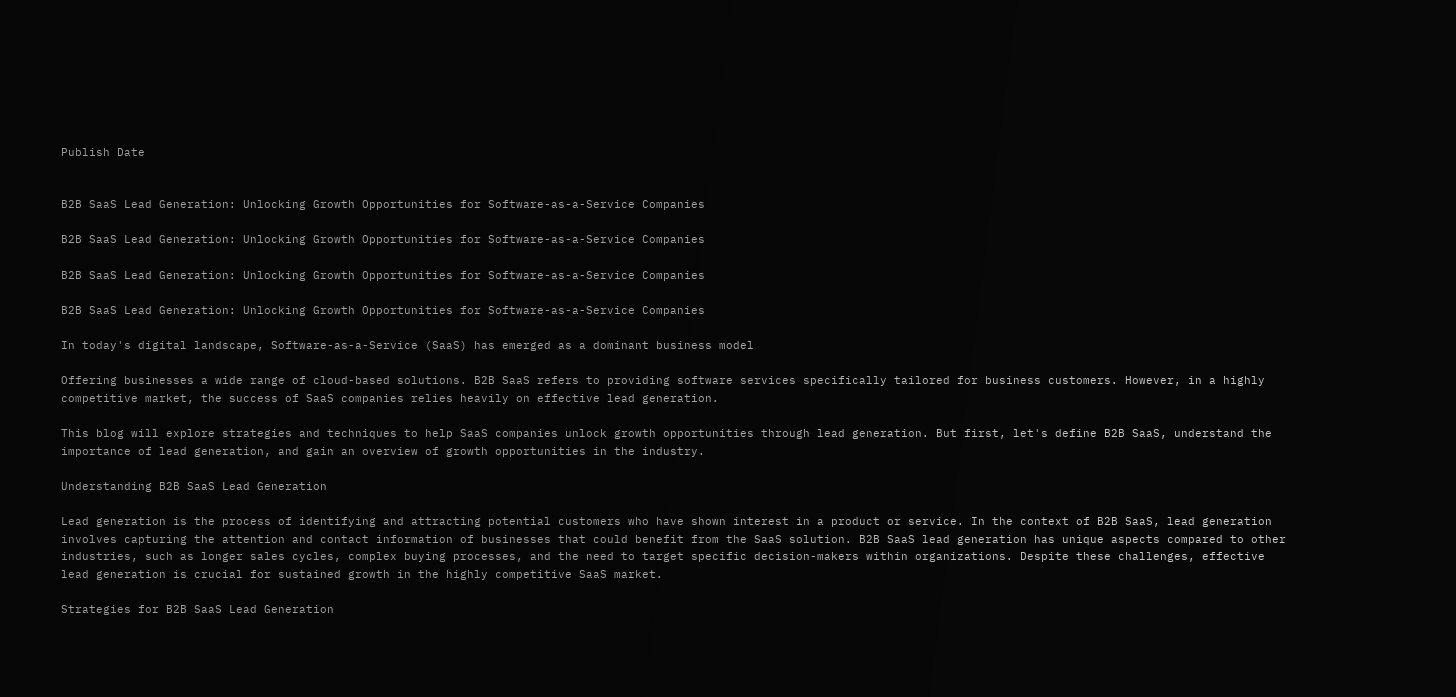Publish Date


B2B SaaS Lead Generation: Unlocking Growth Opportunities for Software-as-a-Service Companies

B2B SaaS Lead Generation: Unlocking Growth Opportunities for Software-as-a-Service Companies

B2B SaaS Lead Generation: Unlocking Growth Opportunities for Software-as-a-Service Companies

B2B SaaS Lead Generation: Unlocking Growth Opportunities for Software-as-a-Service Companies

In today's digital landscape, Software-as-a-Service (SaaS) has emerged as a dominant business model

Offering businesses a wide range of cloud-based solutions. B2B SaaS refers to providing software services specifically tailored for business customers. However, in a highly competitive market, the success of SaaS companies relies heavily on effective lead generation.

This blog will explore strategies and techniques to help SaaS companies unlock growth opportunities through lead generation. But first, let's define B2B SaaS, understand the importance of lead generation, and gain an overview of growth opportunities in the industry.

Understanding B2B SaaS Lead Generation

Lead generation is the process of identifying and attracting potential customers who have shown interest in a product or service. In the context of B2B SaaS, lead generation involves capturing the attention and contact information of businesses that could benefit from the SaaS solution. B2B SaaS lead generation has unique aspects compared to other industries, such as longer sales cycles, complex buying processes, and the need to target specific decision-makers within organizations. Despite these challenges, effective lead generation is crucial for sustained growth in the highly competitive SaaS market.

Strategies for B2B SaaS Lead Generation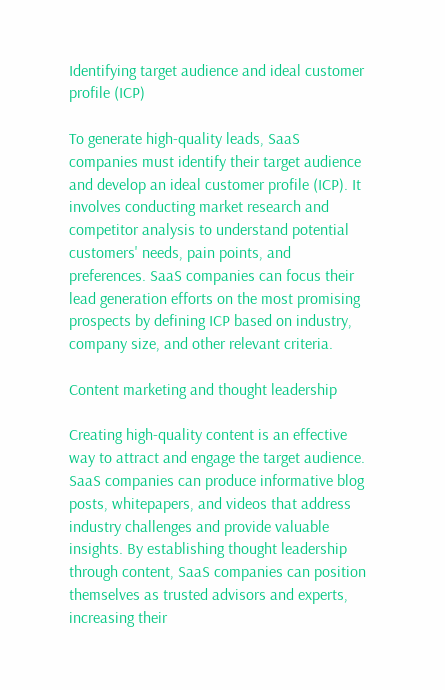Identifying target audience and ideal customer profile (ICP)

To generate high-quality leads, SaaS companies must identify their target audience and develop an ideal customer profile (ICP). It involves conducting market research and competitor analysis to understand potential customers' needs, pain points, and preferences. SaaS companies can focus their lead generation efforts on the most promising prospects by defining ICP based on industry, company size, and other relevant criteria.

Content marketing and thought leadership

Creating high-quality content is an effective way to attract and engage the target audience. SaaS companies can produce informative blog posts, whitepapers, and videos that address industry challenges and provide valuable insights. By establishing thought leadership through content, SaaS companies can position themselves as trusted advisors and experts, increasing their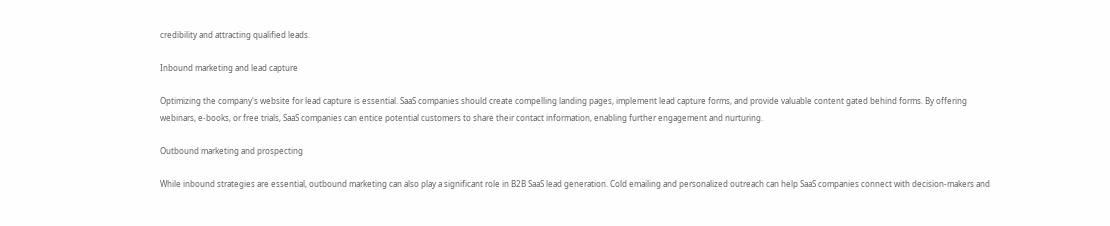credibility and attracting qualified leads.

Inbound marketing and lead capture

Optimizing the company's website for lead capture is essential. SaaS companies should create compelling landing pages, implement lead capture forms, and provide valuable content gated behind forms. By offering webinars, e-books, or free trials, SaaS companies can entice potential customers to share their contact information, enabling further engagement and nurturing.

Outbound marketing and prospecting

While inbound strategies are essential, outbound marketing can also play a significant role in B2B SaaS lead generation. Cold emailing and personalized outreach can help SaaS companies connect with decision-makers and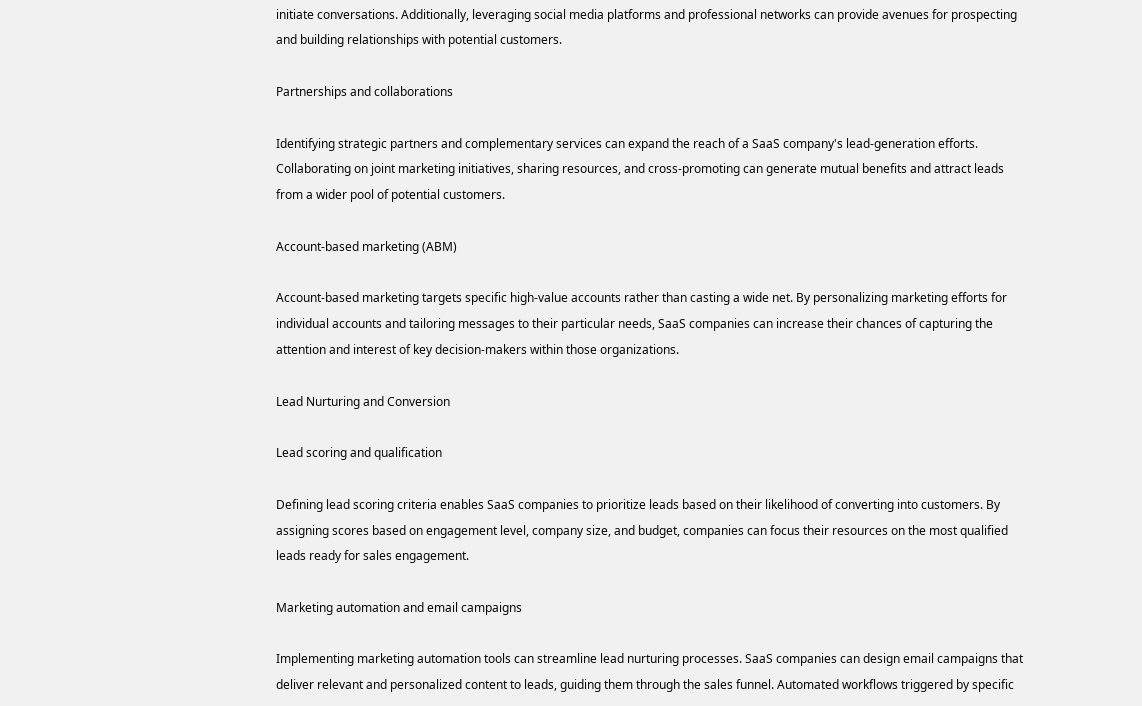initiate conversations. Additionally, leveraging social media platforms and professional networks can provide avenues for prospecting and building relationships with potential customers.

Partnerships and collaborations

Identifying strategic partners and complementary services can expand the reach of a SaaS company's lead-generation efforts. Collaborating on joint marketing initiatives, sharing resources, and cross-promoting can generate mutual benefits and attract leads from a wider pool of potential customers.

Account-based marketing (ABM)

Account-based marketing targets specific high-value accounts rather than casting a wide net. By personalizing marketing efforts for individual accounts and tailoring messages to their particular needs, SaaS companies can increase their chances of capturing the attention and interest of key decision-makers within those organizations.

Lead Nurturing and Conversion

Lead scoring and qualification

Defining lead scoring criteria enables SaaS companies to prioritize leads based on their likelihood of converting into customers. By assigning scores based on engagement level, company size, and budget, companies can focus their resources on the most qualified leads ready for sales engagement.

Marketing automation and email campaigns

Implementing marketing automation tools can streamline lead nurturing processes. SaaS companies can design email campaigns that deliver relevant and personalized content to leads, guiding them through the sales funnel. Automated workflows triggered by specific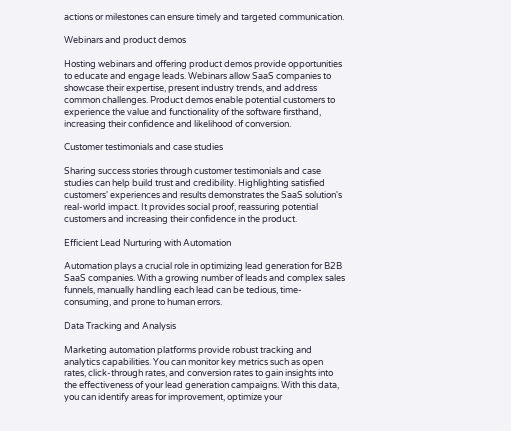actions or milestones can ensure timely and targeted communication.

Webinars and product demos

Hosting webinars and offering product demos provide opportunities to educate and engage leads. Webinars allow SaaS companies to showcase their expertise, present industry trends, and address common challenges. Product demos enable potential customers to experience the value and functionality of the software firsthand, increasing their confidence and likelihood of conversion.

Customer testimonials and case studies

Sharing success stories through customer testimonials and case studies can help build trust and credibility. Highlighting satisfied customers' experiences and results demonstrates the SaaS solution's real-world impact. It provides social proof, reassuring potential customers and increasing their confidence in the product.

Efficient Lead Nurturing with Automation

Automation plays a crucial role in optimizing lead generation for B2B SaaS companies. With a growing number of leads and complex sales funnels, manually handling each lead can be tedious, time-consuming, and prone to human errors.

Data Tracking and Analysis

Marketing automation platforms provide robust tracking and analytics capabilities. You can monitor key metrics such as open rates, click-through rates, and conversion rates to gain insights into the effectiveness of your lead generation campaigns. With this data, you can identify areas for improvement, optimize your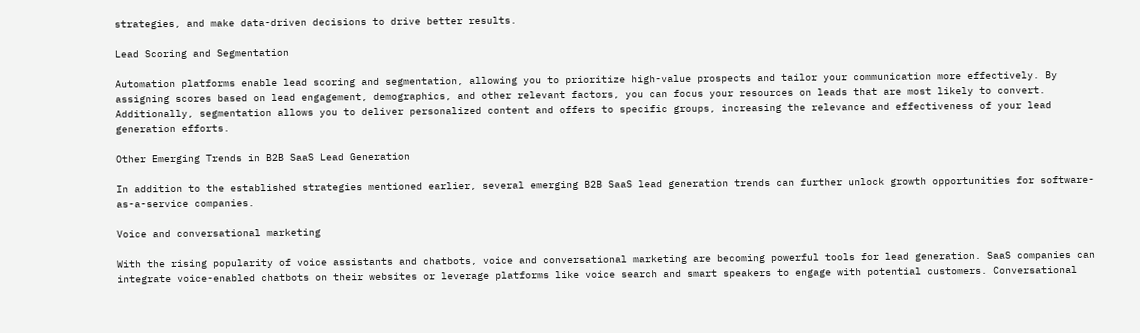strategies, and make data-driven decisions to drive better results.

Lead Scoring and Segmentation

Automation platforms enable lead scoring and segmentation, allowing you to prioritize high-value prospects and tailor your communication more effectively. By assigning scores based on lead engagement, demographics, and other relevant factors, you can focus your resources on leads that are most likely to convert. Additionally, segmentation allows you to deliver personalized content and offers to specific groups, increasing the relevance and effectiveness of your lead generation efforts.

Other Emerging Trends in B2B SaaS Lead Generation

In addition to the established strategies mentioned earlier, several emerging B2B SaaS lead generation trends can further unlock growth opportunities for software-as-a-service companies.

Voice and conversational marketing

With the rising popularity of voice assistants and chatbots, voice and conversational marketing are becoming powerful tools for lead generation. SaaS companies can integrate voice-enabled chatbots on their websites or leverage platforms like voice search and smart speakers to engage with potential customers. Conversational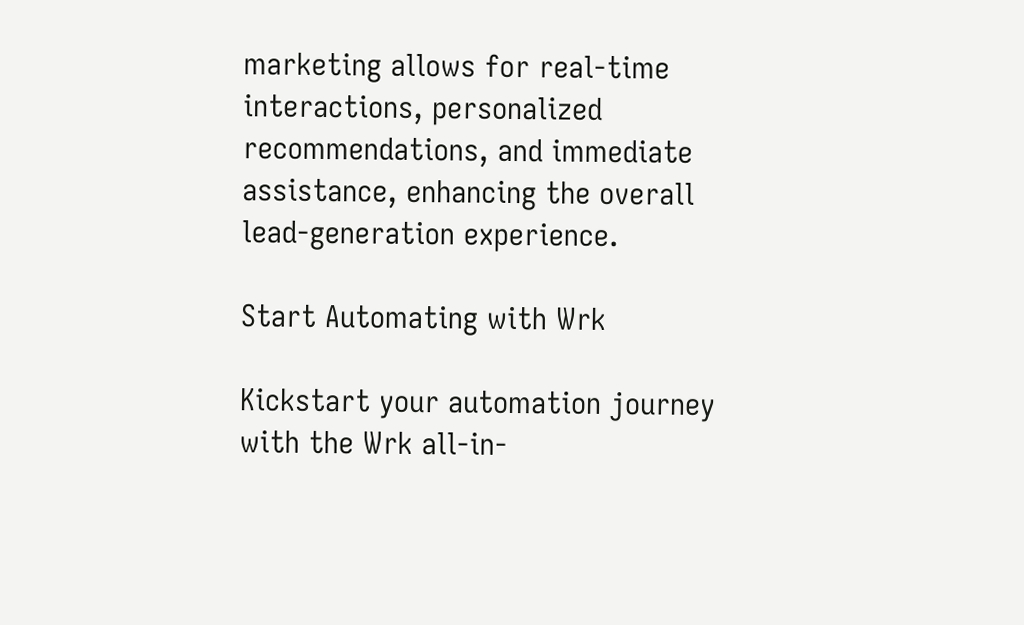marketing allows for real-time interactions, personalized recommendations, and immediate assistance, enhancing the overall lead-generation experience.

Start Automating with Wrk

Kickstart your automation journey with the Wrk all-in-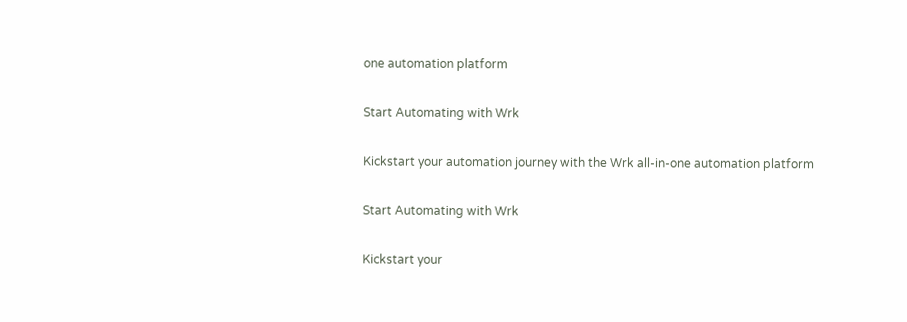one automation platform

Start Automating with Wrk

Kickstart your automation journey with the Wrk all-in-one automation platform

Start Automating with Wrk

Kickstart your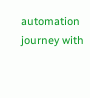automation journey with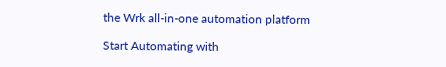the Wrk all-in-one automation platform

Start Automating with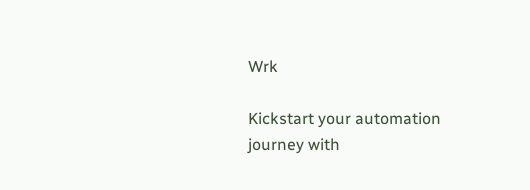Wrk

Kickstart your automation journey with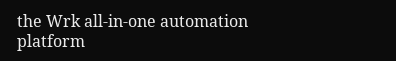the Wrk all-in-one automation platform